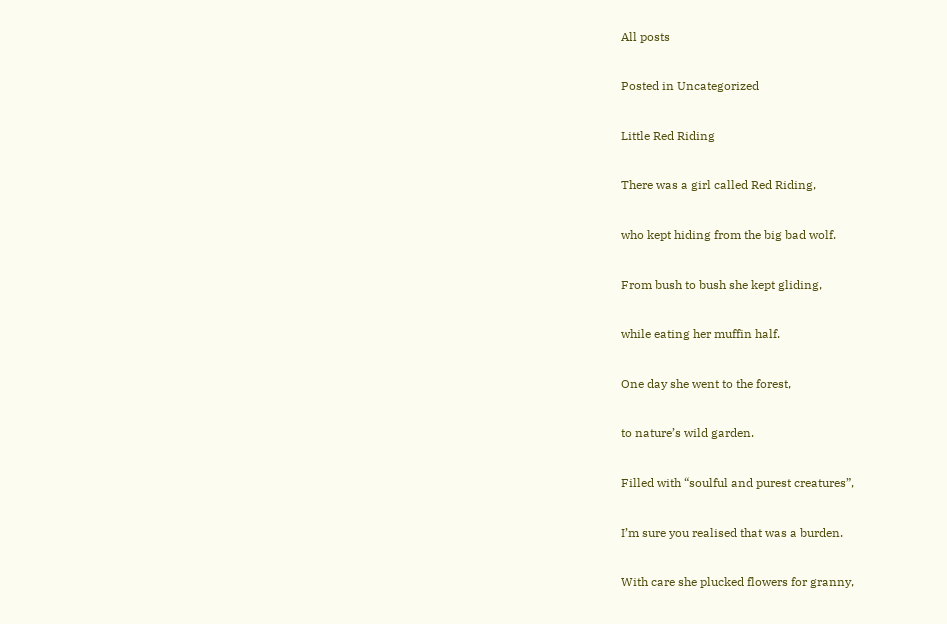All posts

Posted in Uncategorized

Little Red Riding

There was a girl called Red Riding,

who kept hiding from the big bad wolf.

From bush to bush she kept gliding,

while eating her muffin half.

One day she went to the forest,

to nature’s wild garden.

Filled with “soulful and purest creatures”,

I’m sure you realised that was a burden.

With care she plucked flowers for granny,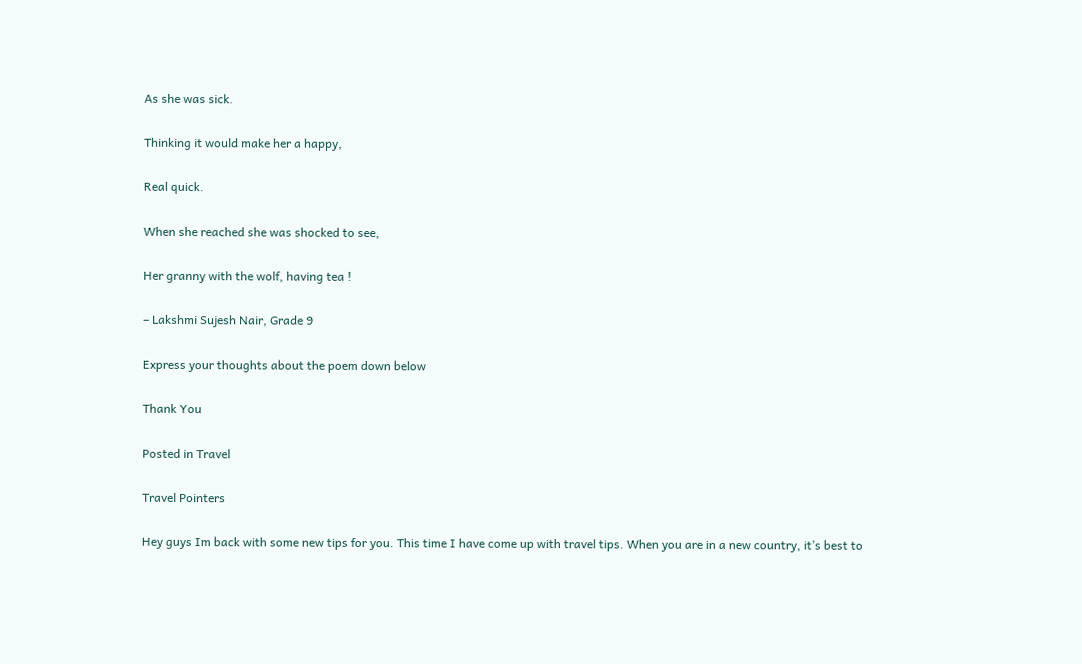As she was sick.

Thinking it would make her a happy,

Real quick.

When she reached she was shocked to see,

Her granny with the wolf, having tea !

– Lakshmi Sujesh Nair, Grade 9

Express your thoughts about the poem down below

Thank You

Posted in Travel

Travel Pointers

Hey guys Im back with some new tips for you. This time I have come up with travel tips. When you are in a new country, it’s best to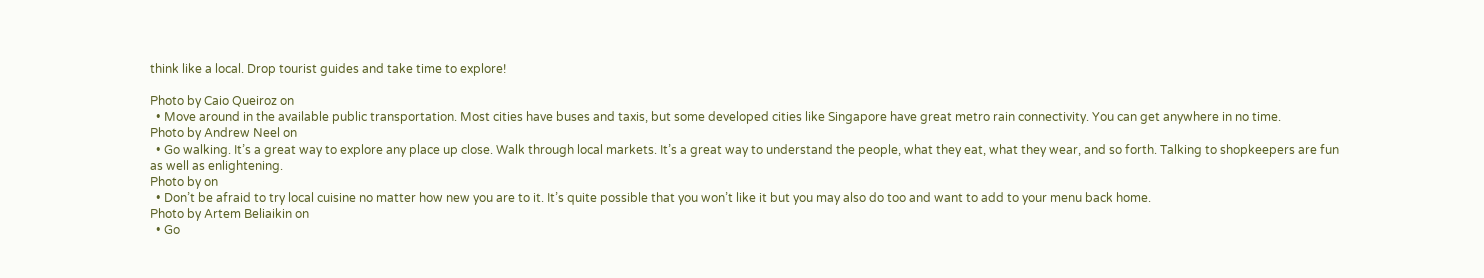think like a local. Drop tourist guides and take time to explore!

Photo by Caio Queiroz on
  • Move around in the available public transportation. Most cities have buses and taxis, but some developed cities like Singapore have great metro rain connectivity. You can get anywhere in no time.
Photo by Andrew Neel on
  • Go walking. It’s a great way to explore any place up close. Walk through local markets. It’s a great way to understand the people, what they eat, what they wear, and so forth. Talking to shopkeepers are fun as well as enlightening.
Photo by on
  • Don’t be afraid to try local cuisine no matter how new you are to it. It’s quite possible that you won’t like it but you may also do too and want to add to your menu back home.
Photo by Artem Beliaikin on
  • Go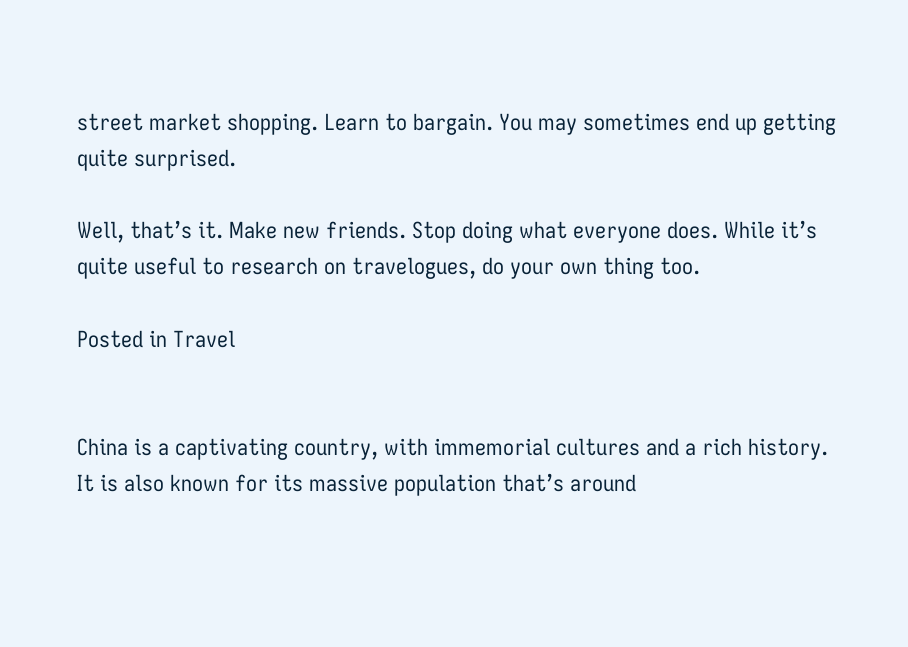street market shopping. Learn to bargain. You may sometimes end up getting quite surprised.

Well, that’s it. Make new friends. Stop doing what everyone does. While it’s quite useful to research on travelogues, do your own thing too.

Posted in Travel


China is a captivating country, with immemorial cultures and a rich history. It is also known for its massive population that’s around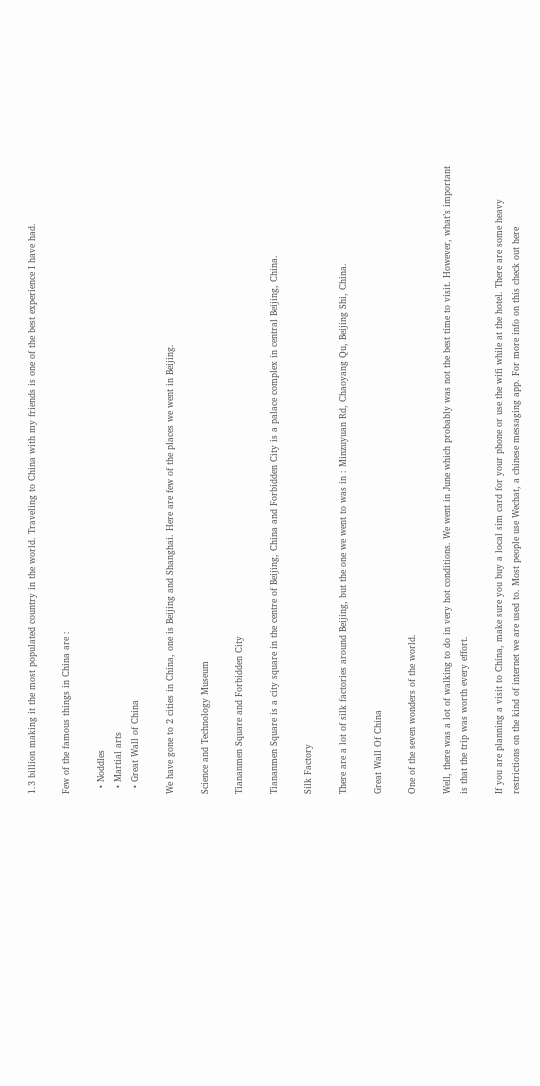1.3 billion making it the most populated country in the world. Traveling to China with my friends is one of the best experience I have had.

Few of the famous things in China are :

  • Noddles
  • Martial arts
  • Great Wall of China

We have gone to 2 cities in China, one is Beijing and Shanghai. Here are few of the places we went in Beijing.

Science and Technology Museum

Tiananmen Square and Forbidden City

Tiananmen Square is a city square in the centre of Beijing, China and Forbidden City is a palace complex in central Beijing, China.

Silk Factory

There are a lot of silk factories around Beijing, but the one we went to was in : Minzuyuan Rd, Chaoyang Qu, Beijing Shi, China.

Great Wall Of China

One of the seven wonders of the world.

Well, there was a lot of walking to do in very hot conditions. We went in June which probably was not the best time to visit. However, what’s important is that the trip was worth every effort.

If you are planning a visit to China, make sure you buy a local sim card for your phone or use the wifi while at the hotel. There are some heavy restrictions on the kind of internet we are used to. Most people use Wechat, a chinese messaging app. For more info on this check out here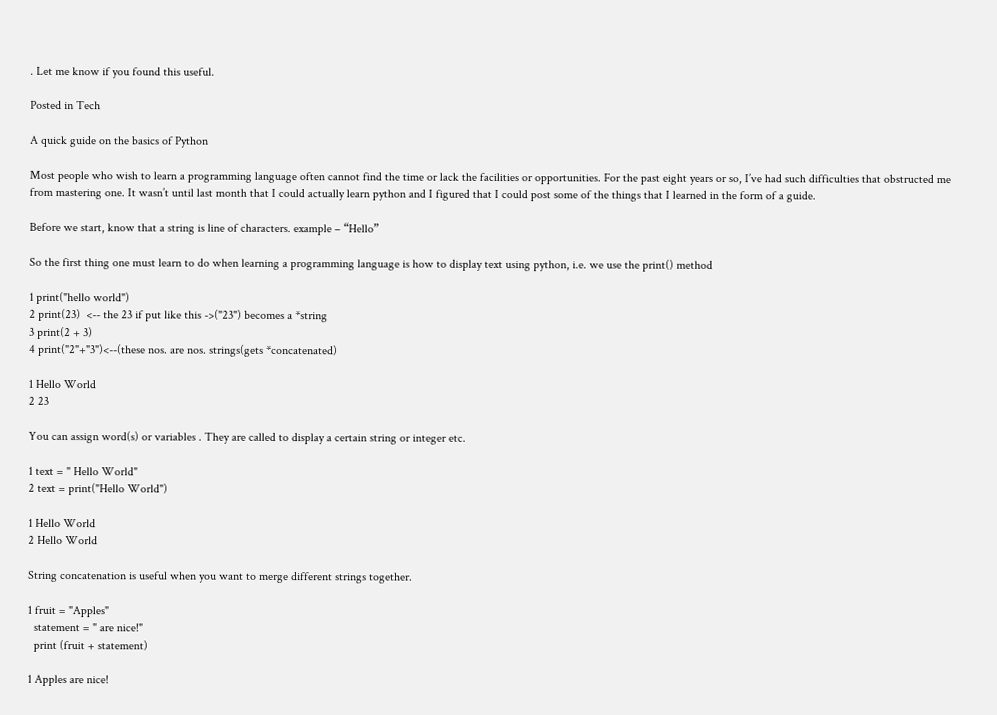. Let me know if you found this useful.

Posted in Tech

A quick guide on the basics of Python

Most people who wish to learn a programming language often cannot find the time or lack the facilities or opportunities. For the past eight years or so, I’ve had such difficulties that obstructed me from mastering one. It wasn’t until last month that I could actually learn python and I figured that I could post some of the things that I learned in the form of a guide.

Before we start, know that a string is line of characters. example – “Hello”

So the first thing one must learn to do when learning a programming language is how to display text using python, i.e. we use the print() method

1 print("hello world")
2 print(23)  <-- the 23 if put like this ->("23") becomes a *string
3 print(2 + 3)
4 print("2"+"3")<--(these nos. are nos. strings(gets *concatenated)

1 Hello World
2 23

You can assign word(s) or variables . They are called to display a certain string or integer etc.

1 text = " Hello World"
2 text = print("Hello World")

1 Hello World
2 Hello World

String concatenation is useful when you want to merge different strings together.

1 fruit = "Apples"
  statement = " are nice!"
  print (fruit + statement)

1 Apples are nice!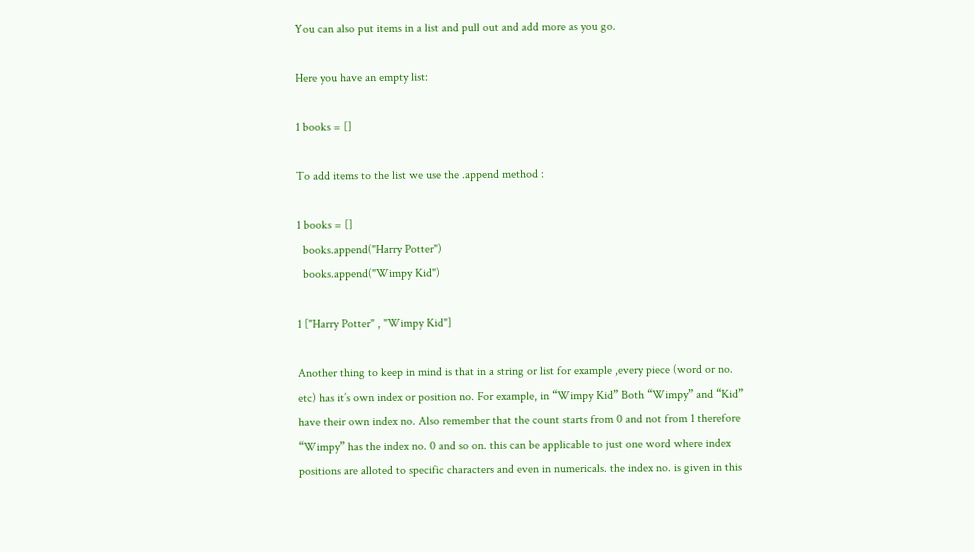You can also put items in a list and pull out and add more as you go.

Here you have an empty list:

1 books = []

To add items to the list we use the .append method :

1 books = []
  books.append("Harry Potter")
  books.append("Wimpy Kid")

1 ["Harry Potter" , "Wimpy Kid"]

Another thing to keep in mind is that in a string or list for example ,every piece (word or no. etc) has it’s own index or position no. For example, in “Wimpy Kid” Both “Wimpy” and “Kid” have their own index no. Also remember that the count starts from 0 and not from 1 therefore “Wimpy” has the index no. 0 and so on. this can be applicable to just one word where index positions are alloted to specific characters and even in numericals. the index no. is given in this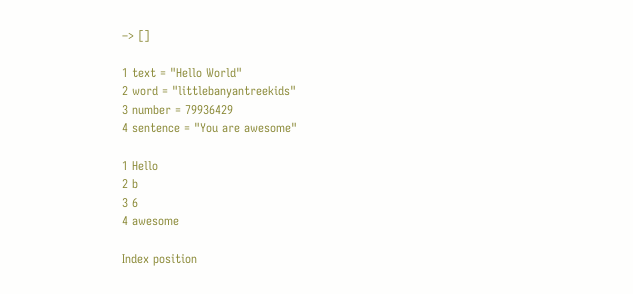–> []

1 text = "Hello World"
2 word = "littlebanyantreekids"
3 number = 79936429
4 sentence = "You are awesome"

1 Hello
2 b
3 6
4 awesome

Index position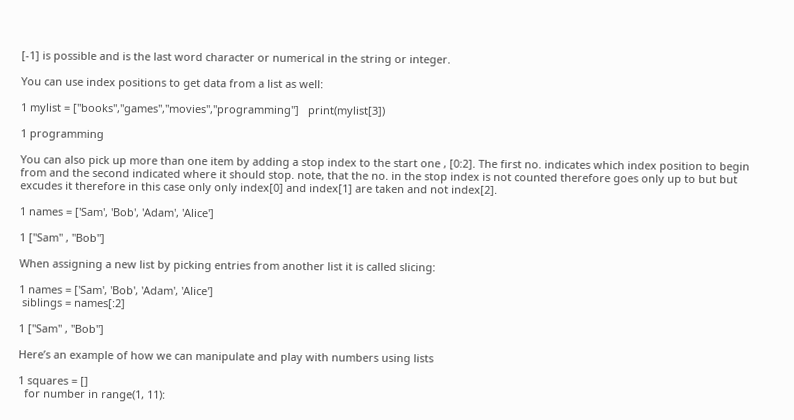[-1] is possible and is the last word character or numerical in the string or integer.

You can use index positions to get data from a list as well:

1 mylist = ["books","games","movies","programming"]   print(mylist[3])

1 programming

You can also pick up more than one item by adding a stop index to the start one , [0:2]. The first no. indicates which index position to begin from and the second indicated where it should stop. note, that the no. in the stop index is not counted therefore goes only up to but but excudes it therefore in this case only only index[0] and index[1] are taken and not index[2].

1 names = ['Sam', 'Bob', 'Adam', 'Alice']

1 ["Sam" , "Bob"]

When assigning a new list by picking entries from another list it is called slicing:

1 names = ['Sam', 'Bob', 'Adam', 'Alice']
 siblings = names[:2]

1 ["Sam" , "Bob"]

Here’s an example of how we can manipulate and play with numbers using lists

1 squares = []
  for number in range(1, 11):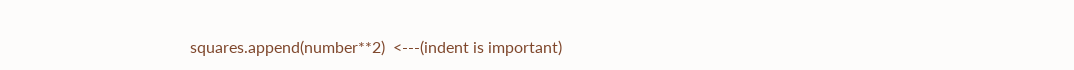squares.append(number**2)  <---(indent is important)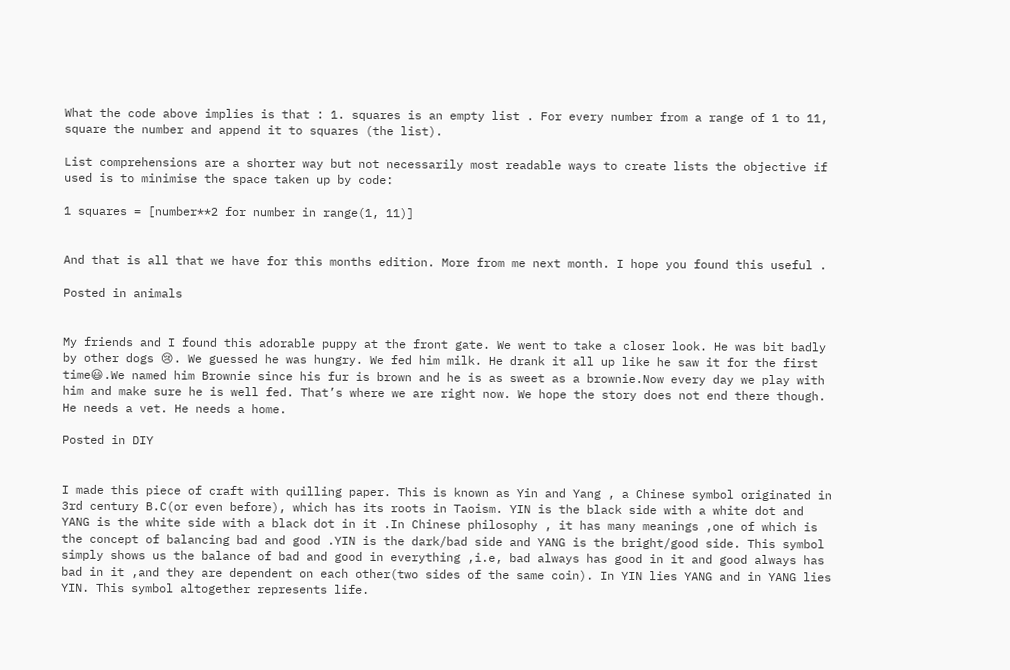What the code above implies is that : 1. squares is an empty list . For every number from a range of 1 to 11, square the number and append it to squares (the list).

List comprehensions are a shorter way but not necessarily most readable ways to create lists the objective if used is to minimise the space taken up by code:

1 squares = [number**2 for number in range(1, 11)]


And that is all that we have for this months edition. More from me next month. I hope you found this useful .

Posted in animals


My friends and I found this adorable puppy at the front gate. We went to take a closer look. He was bit badly by other dogs 😢. We guessed he was hungry. We fed him milk. He drank it all up like he saw it for the first time😃.We named him Brownie since his fur is brown and he is as sweet as a brownie.Now every day we play with him and make sure he is well fed. That’s where we are right now. We hope the story does not end there though. He needs a vet. He needs a home.

Posted in DIY


I made this piece of craft with quilling paper. This is known as Yin and Yang , a Chinese symbol originated in 3rd century B.C(or even before), which has its roots in Taoism. YIN is the black side with a white dot and YANG is the white side with a black dot in it .In Chinese philosophy , it has many meanings ,one of which is the concept of balancing bad and good .YIN is the dark/bad side and YANG is the bright/good side. This symbol simply shows us the balance of bad and good in everything ,i.e, bad always has good in it and good always has bad in it ,and they are dependent on each other(two sides of the same coin). In YIN lies YANG and in YANG lies YIN. This symbol altogether represents life.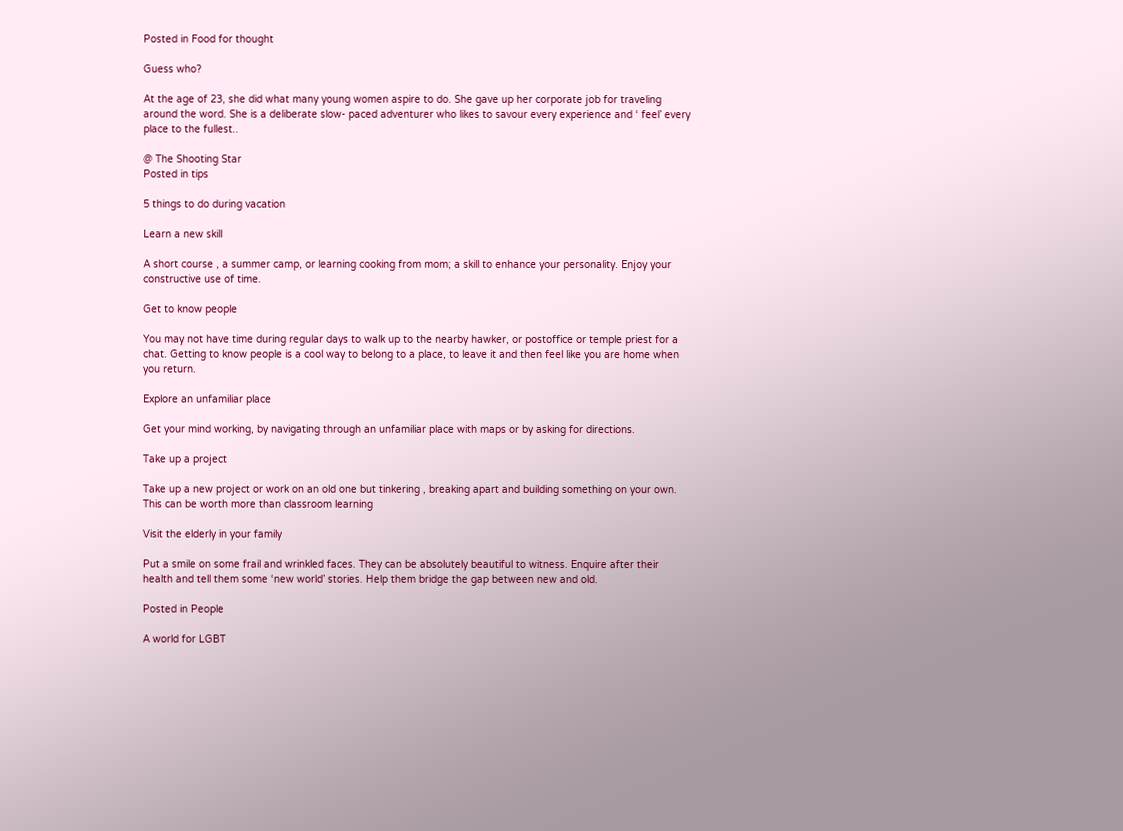Posted in Food for thought

Guess who?

At the age of 23, she did what many young women aspire to do. She gave up her corporate job for traveling around the word. She is a deliberate slow- paced adventurer who likes to savour every experience and ‘ feel’ every place to the fullest..

@ The Shooting Star
Posted in tips

5 things to do during vacation

Learn a new skill

A short course , a summer camp, or learning cooking from mom; a skill to enhance your personality. Enjoy your constructive use of time.

Get to know people

You may not have time during regular days to walk up to the nearby hawker, or postoffice or temple priest for a chat. Getting to know people is a cool way to belong to a place, to leave it and then feel like you are home when you return.

Explore an unfamiliar place

Get your mind working, by navigating through an unfamiliar place with maps or by asking for directions.

Take up a project

Take up a new project or work on an old one but tinkering , breaking apart and building something on your own. This can be worth more than classroom learning

Visit the elderly in your family

Put a smile on some frail and wrinkled faces. They can be absolutely beautiful to witness. Enquire after their health and tell them some ‘new world’ stories. Help them bridge the gap between new and old.

Posted in People

A world for LGBT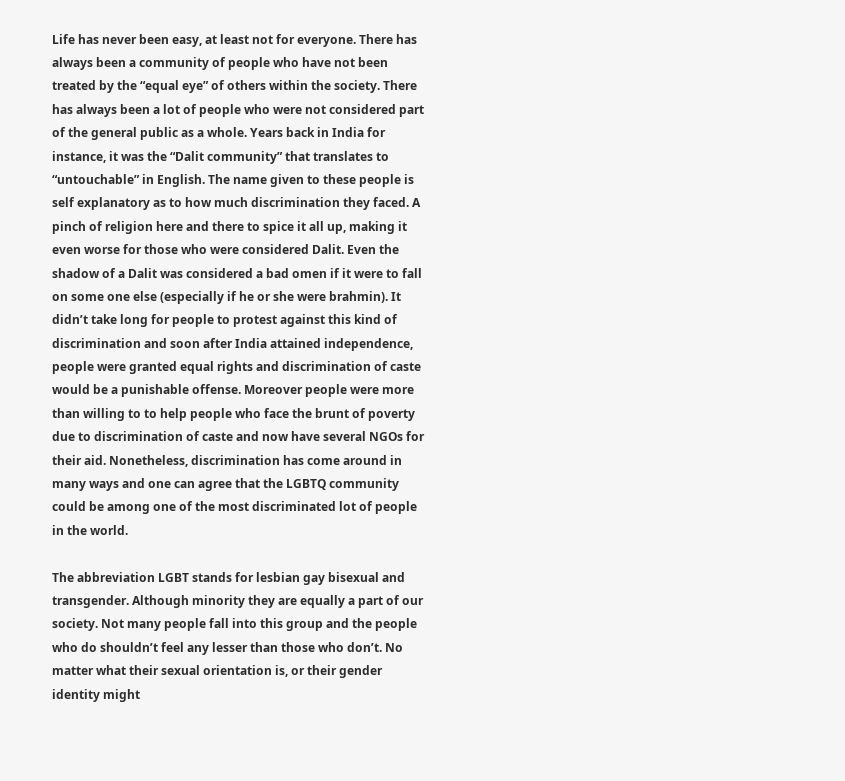Life has never been easy, at least not for everyone. There has always been a community of people who have not been treated by the “equal eye” of others within the society. There has always been a lot of people who were not considered part of the general public as a whole. Years back in India for instance, it was the “Dalit community” that translates to “untouchable” in English. The name given to these people is self explanatory as to how much discrimination they faced. A pinch of religion here and there to spice it all up, making it even worse for those who were considered Dalit. Even the shadow of a Dalit was considered a bad omen if it were to fall on some one else (especially if he or she were brahmin). It didn’t take long for people to protest against this kind of discrimination and soon after India attained independence, people were granted equal rights and discrimination of caste would be a punishable offense. Moreover people were more than willing to to help people who face the brunt of poverty due to discrimination of caste and now have several NGOs for their aid. Nonetheless, discrimination has come around in many ways and one can agree that the LGBTQ community could be among one of the most discriminated lot of people in the world.

The abbreviation LGBT stands for lesbian gay bisexual and transgender. Although minority they are equally a part of our society. Not many people fall into this group and the people who do shouldn’t feel any lesser than those who don’t. No matter what their sexual orientation is, or their gender identity might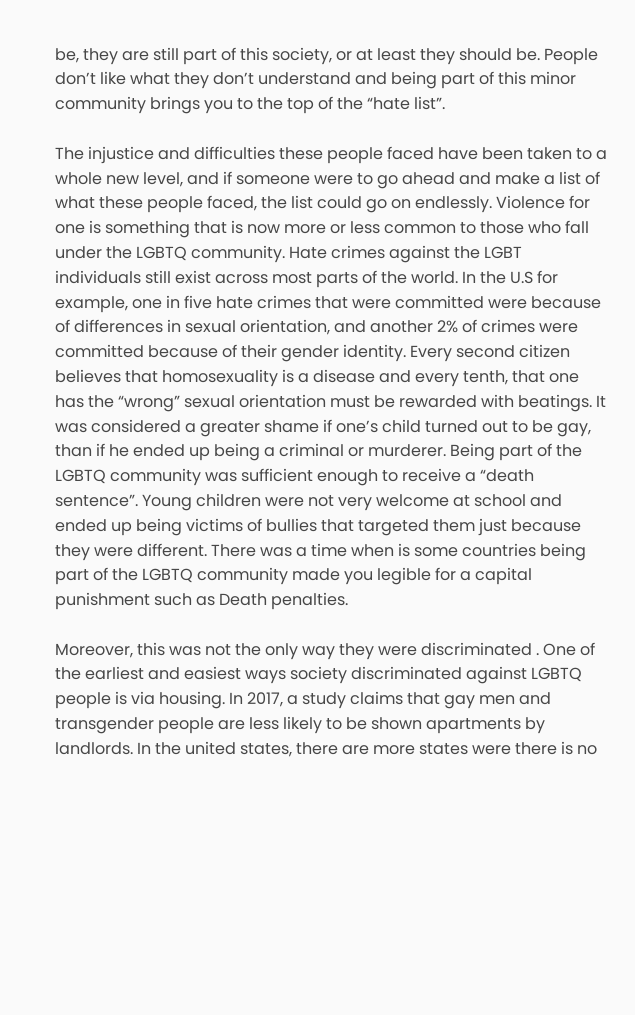be, they are still part of this society, or at least they should be. People don’t like what they don’t understand and being part of this minor community brings you to the top of the “hate list”.

The injustice and difficulties these people faced have been taken to a whole new level, and if someone were to go ahead and make a list of what these people faced, the list could go on endlessly. Violence for one is something that is now more or less common to those who fall under the LGBTQ community. Hate crimes against the LGBT individuals still exist across most parts of the world. In the U.S for example, one in five hate crimes that were committed were because of differences in sexual orientation, and another 2% of crimes were committed because of their gender identity. Every second citizen believes that homosexuality is a disease and every tenth, that one has the “wrong” sexual orientation must be rewarded with beatings. It was considered a greater shame if one’s child turned out to be gay, than if he ended up being a criminal or murderer. Being part of the LGBTQ community was sufficient enough to receive a “death sentence”. Young children were not very welcome at school and ended up being victims of bullies that targeted them just because they were different. There was a time when is some countries being part of the LGBTQ community made you legible for a capital punishment such as Death penalties.

Moreover, this was not the only way they were discriminated . One of the earliest and easiest ways society discriminated against LGBTQ people is via housing. In 2017, a study claims that gay men and transgender people are less likely to be shown apartments by landlords. In the united states, there are more states were there is no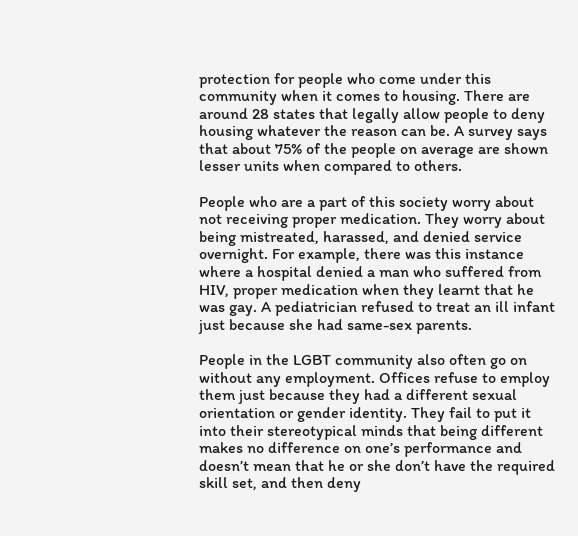protection for people who come under this community when it comes to housing. There are around 28 states that legally allow people to deny housing whatever the reason can be. A survey says that about 75% of the people on average are shown lesser units when compared to others.

People who are a part of this society worry about not receiving proper medication. They worry about being mistreated, harassed, and denied service overnight. For example, there was this instance where a hospital denied a man who suffered from HIV, proper medication when they learnt that he was gay. A pediatrician refused to treat an ill infant just because she had same-sex parents.

People in the LGBT community also often go on without any employment. Offices refuse to employ them just because they had a different sexual orientation or gender identity. They fail to put it into their stereotypical minds that being different makes no difference on one’s performance and doesn’t mean that he or she don’t have the required skill set, and then deny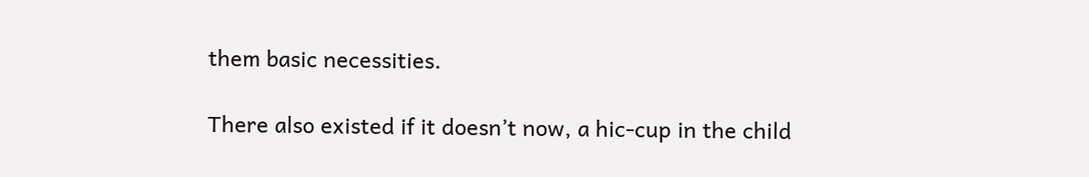them basic necessities.

There also existed if it doesn’t now, a hic-cup in the child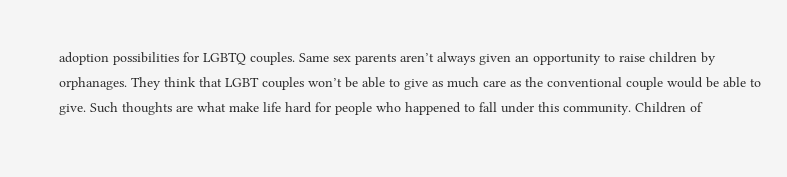adoption possibilities for LGBTQ couples. Same sex parents aren’t always given an opportunity to raise children by orphanages. They think that LGBT couples won’t be able to give as much care as the conventional couple would be able to give. Such thoughts are what make life hard for people who happened to fall under this community. Children of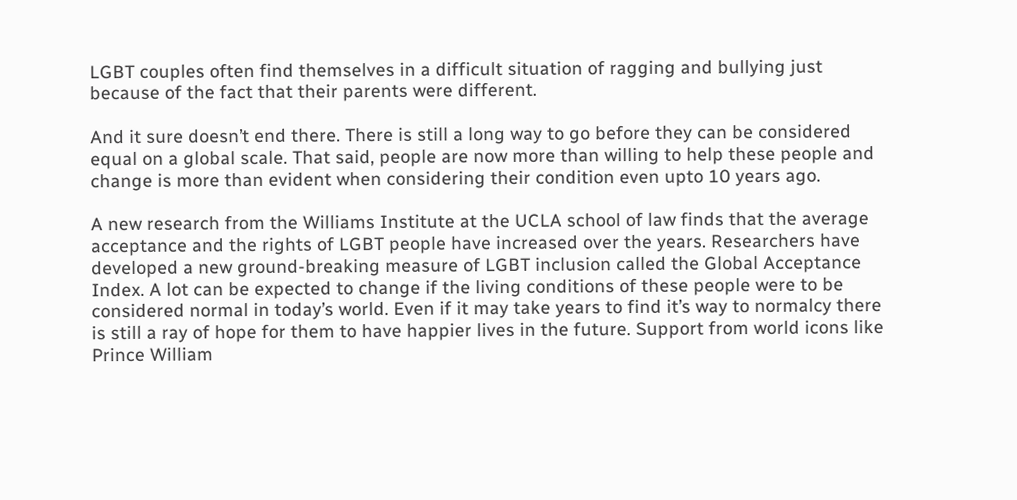LGBT couples often find themselves in a difficult situation of ragging and bullying just because of the fact that their parents were different.

And it sure doesn’t end there. There is still a long way to go before they can be considered equal on a global scale. That said, people are now more than willing to help these people and change is more than evident when considering their condition even upto 10 years ago.

A new research from the Williams Institute at the UCLA school of law finds that the average acceptance and the rights of LGBT people have increased over the years. Researchers have developed a new ground-breaking measure of LGBT inclusion called the Global Acceptance Index. A lot can be expected to change if the living conditions of these people were to be considered normal in today’s world. Even if it may take years to find it’s way to normalcy there is still a ray of hope for them to have happier lives in the future. Support from world icons like Prince William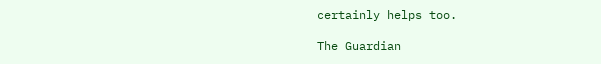certainly helps too.

The Guardian